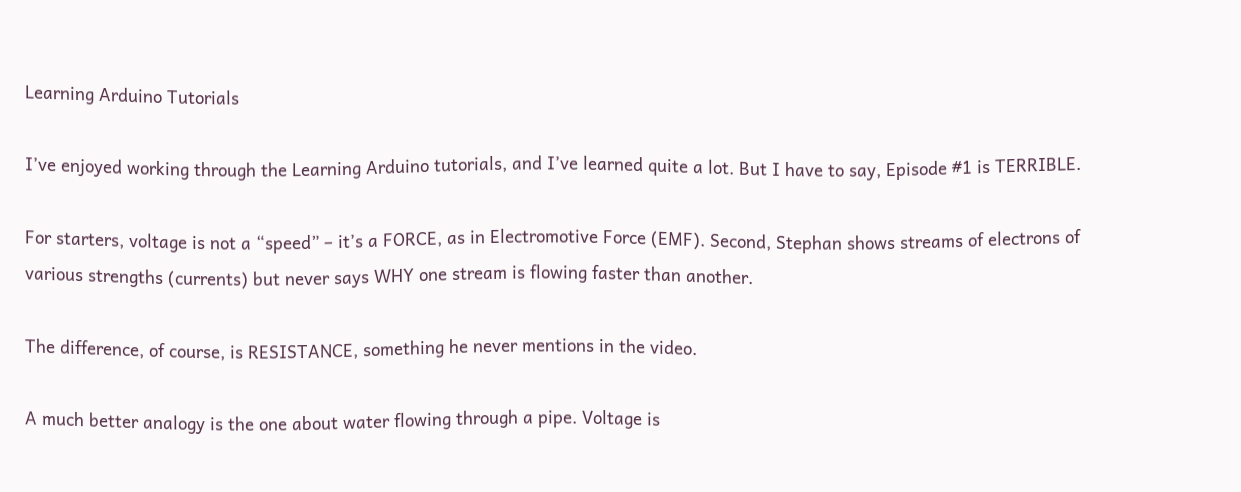Learning Arduino Tutorials

I’ve enjoyed working through the Learning Arduino tutorials, and I’ve learned quite a lot. But I have to say, Episode #1 is TERRIBLE.

For starters, voltage is not a “speed” – it’s a FORCE, as in Electromotive Force (EMF). Second, Stephan shows streams of electrons of various strengths (currents) but never says WHY one stream is flowing faster than another.

The difference, of course, is RESISTANCE, something he never mentions in the video.

A much better analogy is the one about water flowing through a pipe. Voltage is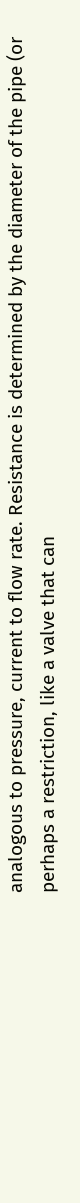analogous to pressure, current to flow rate. Resistance is determined by the diameter of the pipe (or perhaps a restriction, like a valve that can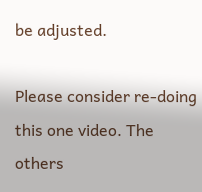be adjusted.

Please consider re-doing this one video. The others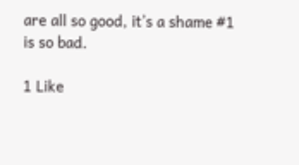are all so good, it’s a shame #1 is so bad.

1 Like